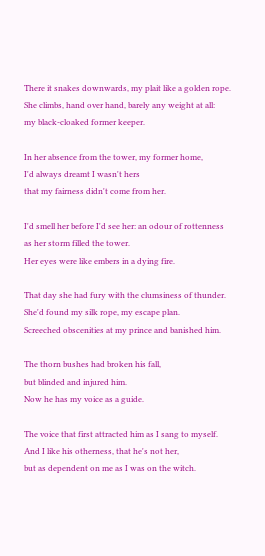There it snakes downwards, my plait like a golden rope.
She climbs, hand over hand, barely any weight at all:
my black-cloaked former keeper.

In her absence from the tower, my former home,
I'd always dreamt I wasn't hers
that my fairness didn't come from her.

I'd smell her before I'd see her: an odour of rottenness
as her storm filled the tower.
Her eyes were like embers in a dying fire.

That day she had fury with the clumsiness of thunder.
She'd found my silk rope, my escape plan.
Screeched obscenities at my prince and banished him.

The thorn bushes had broken his fall,
but blinded and injured him.
Now he has my voice as a guide.

The voice that first attracted him as I sang to myself.
And I like his otherness, that he's not her,
but as dependent on me as I was on the witch.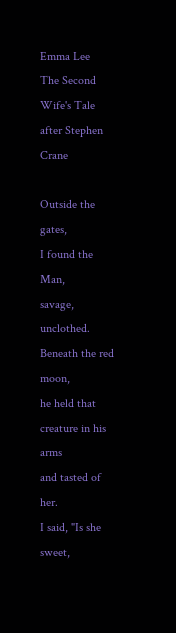Emma Lee
The Second Wife's Tale
after Stephen Crane

Outside the gates,
I found the Man,
savage, unclothed.
Beneath the red moon,
he held that creature in his arms
and tasted of her.
I said, "Is she sweet,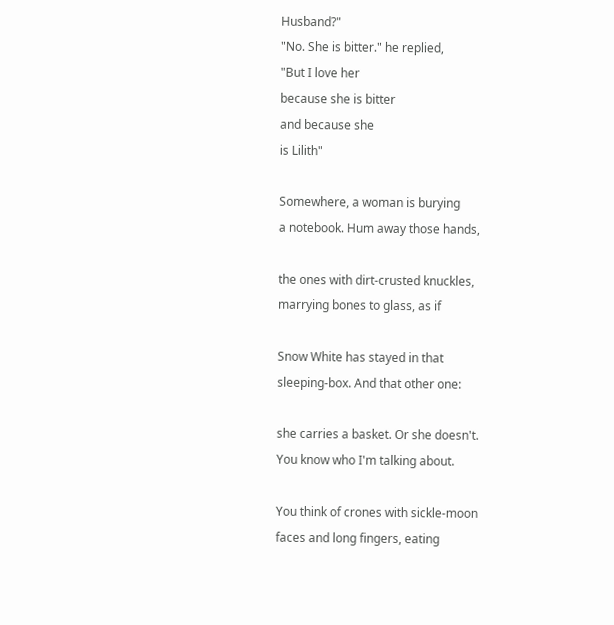Husband?"
"No. She is bitter." he replied,
"But I love her
because she is bitter
and because she
is Lilith"

Somewhere, a woman is burying
a notebook. Hum away those hands,

the ones with dirt-crusted knuckles,
marrying bones to glass, as if

Snow White has stayed in that
sleeping-box. And that other one:

she carries a basket. Or she doesn't.
You know who I'm talking about.

You think of crones with sickle-moon
faces and long fingers, eating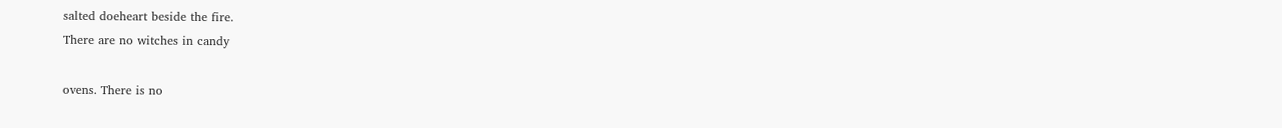salted doeheart beside the fire.
There are no witches in candy

ovens. There is no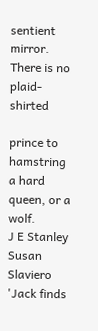sentient
mirror. There is no plaid-shirted

prince to hamstring a hard
queen, or a wolf.
J E Stanley
Susan Slaviero
'Jack finds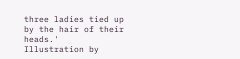three ladies tied up by the hair of their heads.'
Illustration by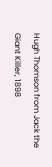Hugh Thomson from Jack the Giant Killer, 1898